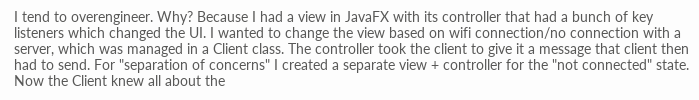I tend to overengineer. Why? Because I had a view in JavaFX with its controller that had a bunch of key listeners which changed the UI. I wanted to change the view based on wifi connection/no connection with a server, which was managed in a Client class. The controller took the client to give it a message that client then had to send. For "separation of concerns" I created a separate view + controller for the "not connected" state.
Now the Client knew all about the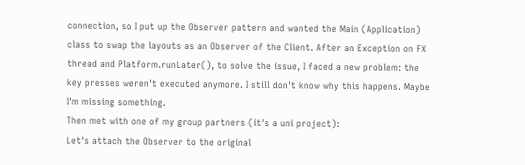connection, so I put up the Observer pattern and wanted the Main (Application) class to swap the layouts as an Observer of the Client. After an Exception on FX thread and Platform.runLater(), to solve the issue, I faced a new problem: the key presses weren't executed anymore. I still don't know why this happens. Maybe I'm missing something.
Then met with one of my group partners (it's a uni project):
Let's attach the Observer to the original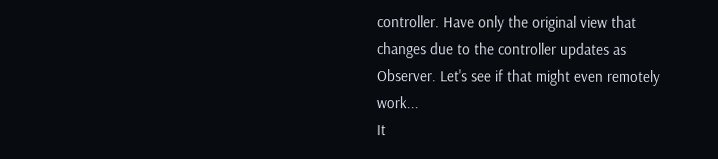controller. Have only the original view that changes due to the controller updates as Observer. Let's see if that might even remotely work...
It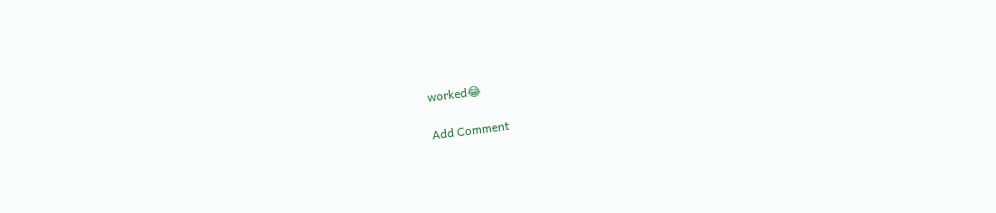worked😂

Add Comment